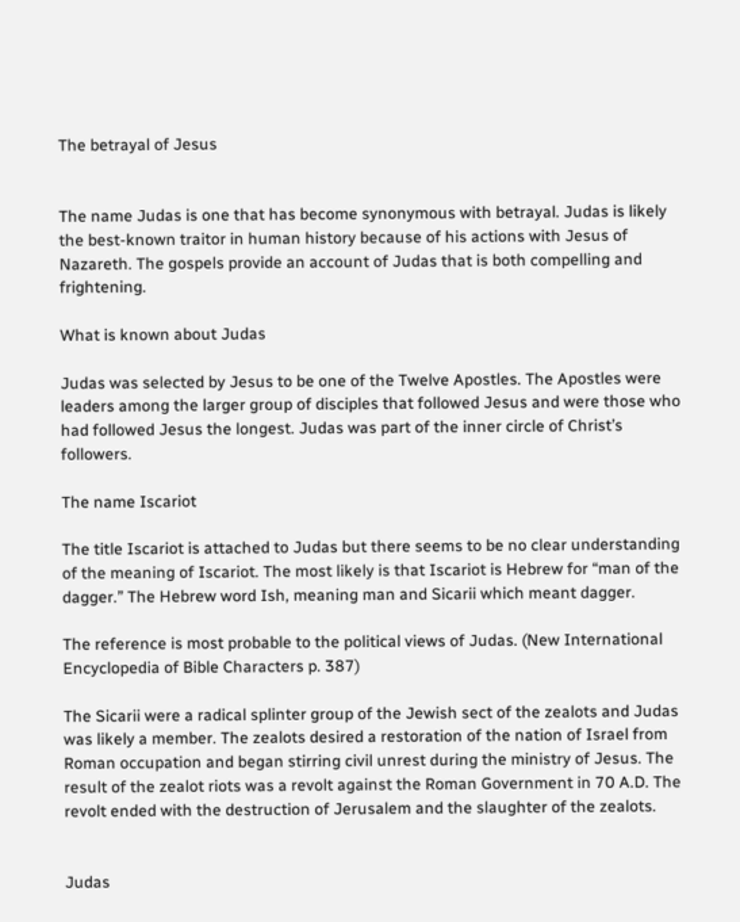The betrayal of Jesus


The name Judas is one that has become synonymous with betrayal. Judas is likely the best-known traitor in human history because of his actions with Jesus of Nazareth. The gospels provide an account of Judas that is both compelling and frightening.

What is known about Judas

Judas was selected by Jesus to be one of the Twelve Apostles. The Apostles were leaders among the larger group of disciples that followed Jesus and were those who had followed Jesus the longest. Judas was part of the inner circle of Christ’s followers.

The name Iscariot

The title Iscariot is attached to Judas but there seems to be no clear understanding of the meaning of Iscariot. The most likely is that Iscariot is Hebrew for “man of the dagger.” The Hebrew word Ish, meaning man and Sicarii which meant dagger.

The reference is most probable to the political views of Judas. (New International Encyclopedia of Bible Characters p. 387)

The Sicarii were a radical splinter group of the Jewish sect of the zealots and Judas was likely a member. The zealots desired a restoration of the nation of Israel from Roman occupation and began stirring civil unrest during the ministry of Jesus. The result of the zealot riots was a revolt against the Roman Government in 70 A.D. The revolt ended with the destruction of Jerusalem and the slaughter of the zealots.


Judas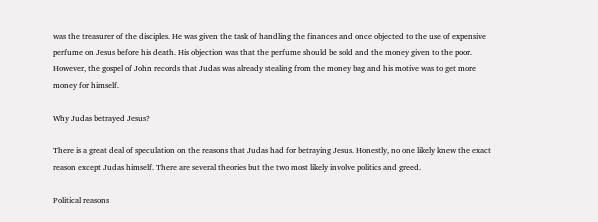was the treasurer of the disciples. He was given the task of handling the finances and once objected to the use of expensive perfume on Jesus before his death. His objection was that the perfume should be sold and the money given to the poor. However, the gospel of John records that Judas was already stealing from the money bag and his motive was to get more money for himself.

Why Judas betrayed Jesus?

There is a great deal of speculation on the reasons that Judas had for betraying Jesus. Honestly, no one likely knew the exact reason except Judas himself. There are several theories but the two most likely involve politics and greed.

Political reasons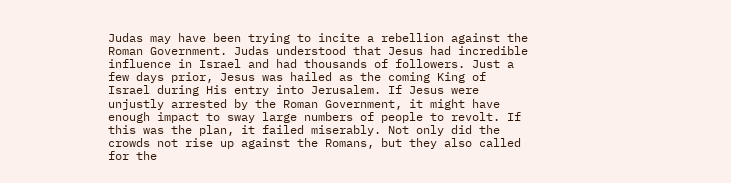Judas may have been trying to incite a rebellion against the Roman Government. Judas understood that Jesus had incredible influence in Israel and had thousands of followers. Just a few days prior, Jesus was hailed as the coming King of Israel during His entry into Jerusalem. If Jesus were unjustly arrested by the Roman Government, it might have enough impact to sway large numbers of people to revolt. If this was the plan, it failed miserably. Not only did the crowds not rise up against the Romans, but they also called for the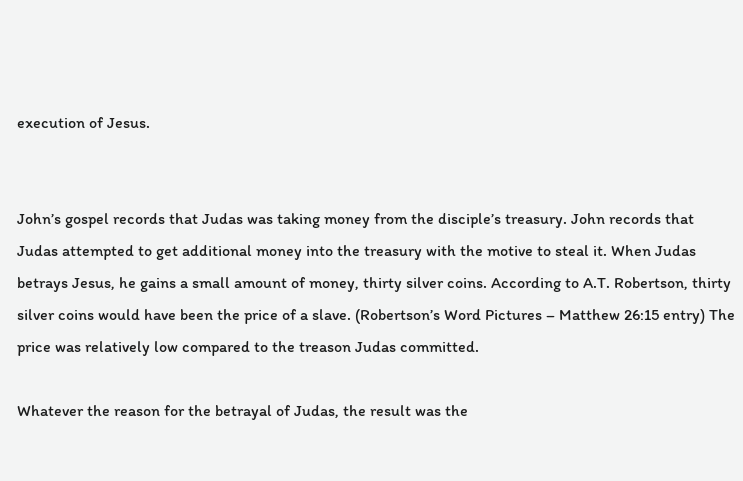execution of Jesus.


John’s gospel records that Judas was taking money from the disciple’s treasury. John records that Judas attempted to get additional money into the treasury with the motive to steal it. When Judas betrays Jesus, he gains a small amount of money, thirty silver coins. According to A.T. Robertson, thirty silver coins would have been the price of a slave. (Robertson’s Word Pictures – Matthew 26:15 entry) The price was relatively low compared to the treason Judas committed.

Whatever the reason for the betrayal of Judas, the result was the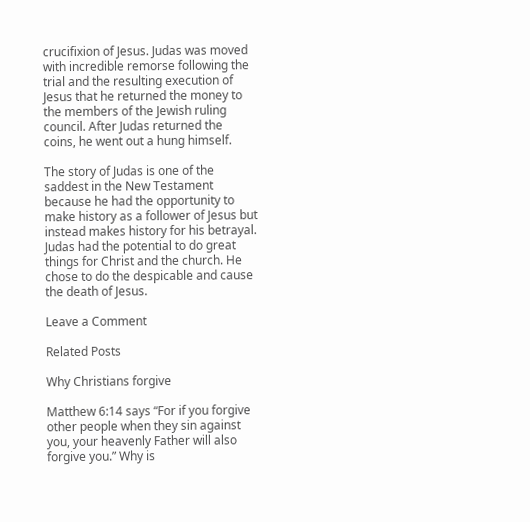crucifixion of Jesus. Judas was moved with incredible remorse following the trial and the resulting execution of Jesus that he returned the money to the members of the Jewish ruling council. After Judas returned the coins, he went out a hung himself.

The story of Judas is one of the saddest in the New Testament because he had the opportunity to make history as a follower of Jesus but instead makes history for his betrayal. Judas had the potential to do great things for Christ and the church. He chose to do the despicable and cause the death of Jesus.

Leave a Comment

Related Posts

Why Christians forgive

Matthew 6:14 says “For if you forgive other people when they sin against you, your heavenly Father will also forgive you.” Why is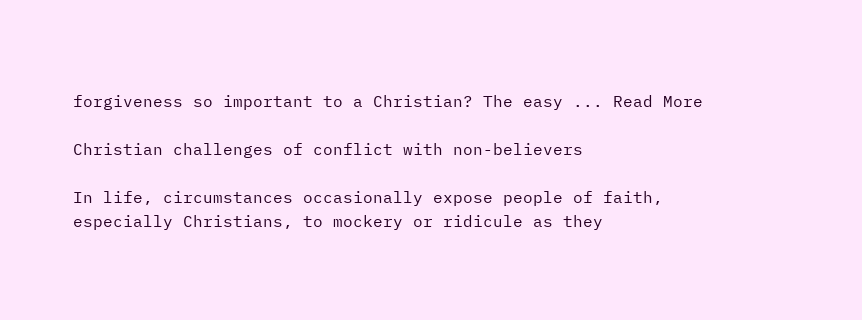forgiveness so important to a Christian? The easy ... Read More

Christian challenges of conflict with non-believers

In life, circumstances occasionally expose people of faith, especially Christians, to mockery or ridicule as they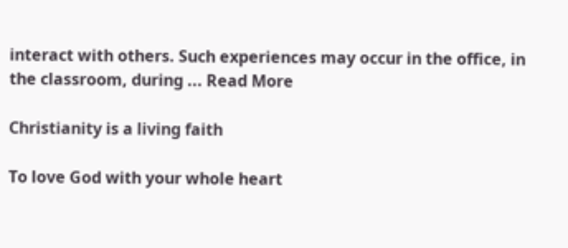interact with others. Such experiences may occur in the office, in the classroom, during ... Read More

Christianity is a living faith

To love God with your whole heart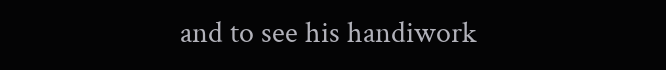and to see his handiwork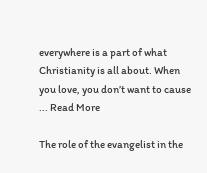everywhere is a part of what Christianity is all about. When you love, you don’t want to cause ... Read More

The role of the evangelist in the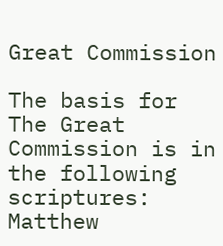Great Commission

The basis for The Great Commission is in the following scriptures: Matthew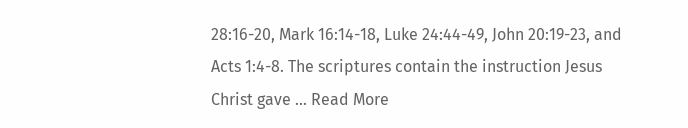28:16-20, Mark 16:14-18, Luke 24:44-49, John 20:19-23, and Acts 1:4-8. The scriptures contain the instruction Jesus Christ gave ... Read More